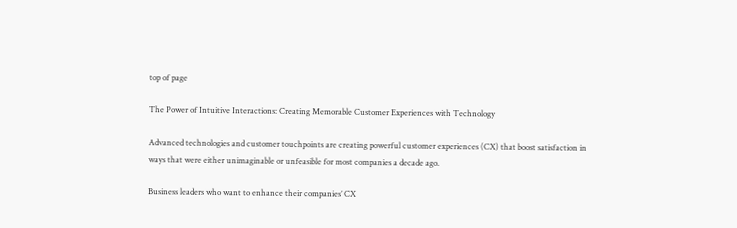top of page

The Power of Intuitive Interactions: Creating Memorable Customer Experiences with Technology

Advanced technologies and customer touchpoints are creating powerful customer experiences (CX) that boost satisfaction in ways that were either unimaginable or unfeasible for most companies a decade ago.

Business leaders who want to enhance their companies’ CX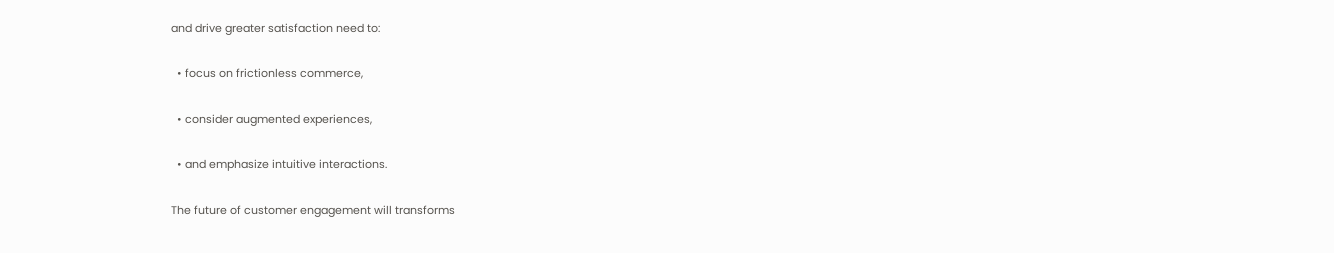and drive greater satisfaction need to:

  • focus on frictionless commerce,

  • consider augmented experiences,

  • and emphasize intuitive interactions.

The future of customer engagement will transforms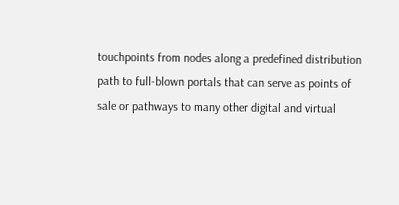touchpoints from nodes along a predefined distribution path to full-blown portals that can serve as points of sale or pathways to many other digital and virtual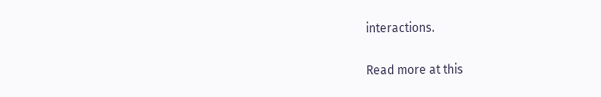interactions.

Read more at this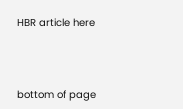HBR article here



bottom of page